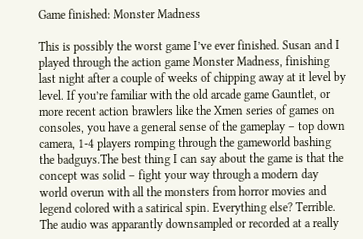Game finished: Monster Madness

This is possibly the worst game I’ve ever finished. Susan and I played through the action game Monster Madness, finishing last night after a couple of weeks of chipping away at it level by level. If you’re familiar with the old arcade game Gauntlet, or more recent action brawlers like the Xmen series of games on consoles, you have a general sense of the gameplay – top down camera, 1-4 players romping through the gameworld bashing the badguys.The best thing I can say about the game is that the concept was solid – fight your way through a modern day world overun with all the monsters from horror movies and legend colored with a satirical spin. Everything else? Terrible. The audio was apparantly downsampled or recorded at a really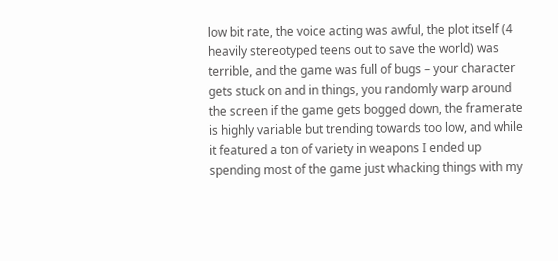low bit rate, the voice acting was awful, the plot itself (4 heavily stereotyped teens out to save the world) was terrible, and the game was full of bugs – your character gets stuck on and in things, you randomly warp around the screen if the game gets bogged down, the framerate is highly variable but trending towards too low, and while it featured a ton of variety in weapons I ended up spending most of the game just whacking things with my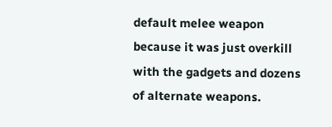default melee weapon because it was just overkill with the gadgets and dozens of alternate weapons.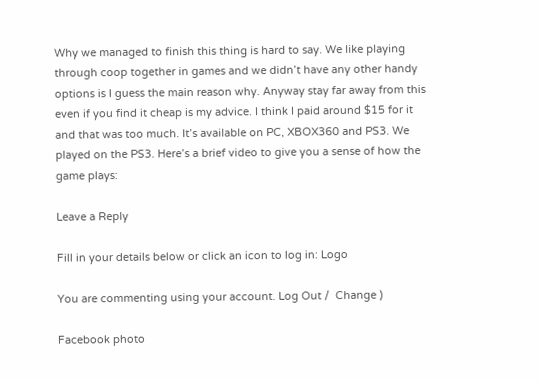Why we managed to finish this thing is hard to say. We like playing through coop together in games and we didn’t have any other handy options is I guess the main reason why. Anyway stay far away from this even if you find it cheap is my advice. I think I paid around $15 for it and that was too much. It’s available on PC, XBOX360 and PS3. We played on the PS3. Here’s a brief video to give you a sense of how the game plays:

Leave a Reply

Fill in your details below or click an icon to log in: Logo

You are commenting using your account. Log Out /  Change )

Facebook photo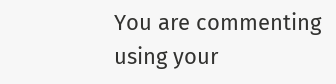You are commenting using your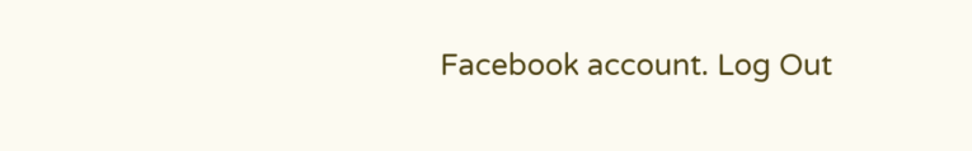Facebook account. Log Out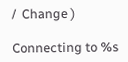/  Change )

Connecting to %s